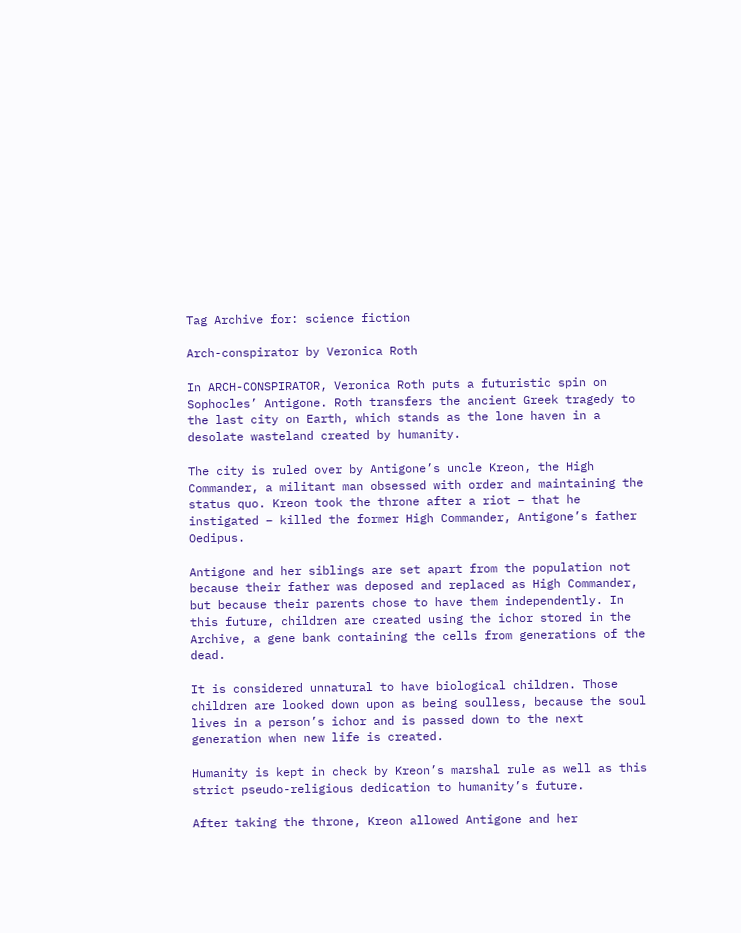Tag Archive for: science fiction

Arch-conspirator by Veronica Roth

In ARCH-CONSPIRATOR, Veronica Roth puts a futuristic spin on Sophocles’ Antigone. Roth transfers the ancient Greek tragedy to the last city on Earth, which stands as the lone haven in a desolate wasteland created by humanity.

The city is ruled over by Antigone’s uncle Kreon, the High Commander, a militant man obsessed with order and maintaining the status quo. Kreon took the throne after a riot – that he instigated – killed the former High Commander, Antigone’s father Oedipus.

Antigone and her siblings are set apart from the population not because their father was deposed and replaced as High Commander, but because their parents chose to have them independently. In this future, children are created using the ichor stored in the Archive, a gene bank containing the cells from generations of the dead.

It is considered unnatural to have biological children. Those children are looked down upon as being soulless, because the soul lives in a person’s ichor and is passed down to the next generation when new life is created.

Humanity is kept in check by Kreon’s marshal rule as well as this strict pseudo-religious dedication to humanity’s future.

After taking the throne, Kreon allowed Antigone and her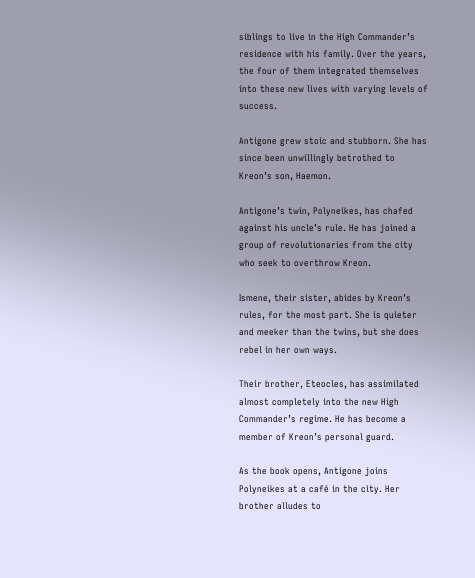siblings to live in the High Commander’s residence with his family. Over the years, the four of them integrated themselves into these new lives with varying levels of success.

Antigone grew stoic and stubborn. She has since been unwillingly betrothed to Kreon’s son, Haemon.

Antigone’s twin, Polyneikes, has chafed against his uncle’s rule. He has joined a group of revolutionaries from the city who seek to overthrow Kreon.

Ismene, their sister, abides by Kreon’s rules, for the most part. She is quieter and meeker than the twins, but she does rebel in her own ways.

Their brother, Eteocles, has assimilated almost completely into the new High Commander’s regime. He has become a member of Kreon’s personal guard.

As the book opens, Antigone joins Polyneikes at a café in the city. Her brother alludes to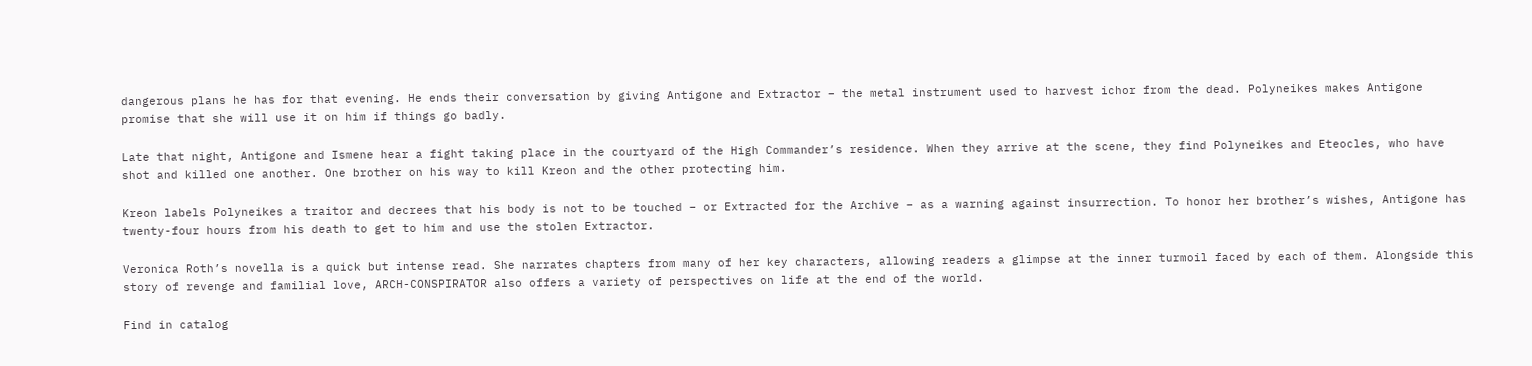dangerous plans he has for that evening. He ends their conversation by giving Antigone and Extractor – the metal instrument used to harvest ichor from the dead. Polyneikes makes Antigone promise that she will use it on him if things go badly.

Late that night, Antigone and Ismene hear a fight taking place in the courtyard of the High Commander’s residence. When they arrive at the scene, they find Polyneikes and Eteocles, who have shot and killed one another. One brother on his way to kill Kreon and the other protecting him.

Kreon labels Polyneikes a traitor and decrees that his body is not to be touched – or Extracted for the Archive – as a warning against insurrection. To honor her brother’s wishes, Antigone has twenty-four hours from his death to get to him and use the stolen Extractor.

Veronica Roth’s novella is a quick but intense read. She narrates chapters from many of her key characters, allowing readers a glimpse at the inner turmoil faced by each of them. Alongside this story of revenge and familial love, ARCH-CONSPIRATOR also offers a variety of perspectives on life at the end of the world.

Find in catalog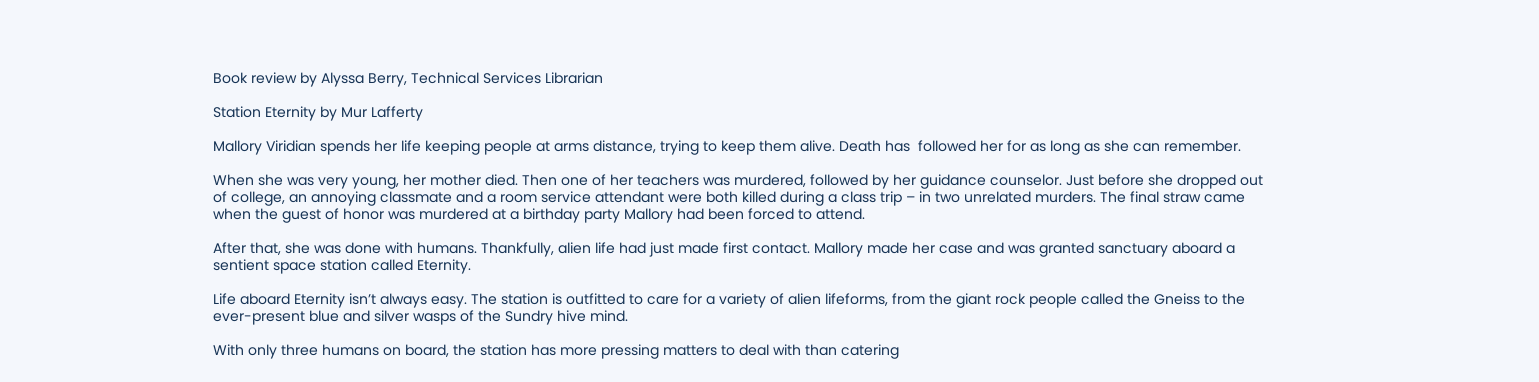Book review by Alyssa Berry, Technical Services Librarian

Station Eternity by Mur Lafferty

Mallory Viridian spends her life keeping people at arms distance, trying to keep them alive. Death has  followed her for as long as she can remember.

When she was very young, her mother died. Then one of her teachers was murdered, followed by her guidance counselor. Just before she dropped out of college, an annoying classmate and a room service attendant were both killed during a class trip – in two unrelated murders. The final straw came when the guest of honor was murdered at a birthday party Mallory had been forced to attend.

After that, she was done with humans. Thankfully, alien life had just made first contact. Mallory made her case and was granted sanctuary aboard a sentient space station called Eternity.

Life aboard Eternity isn’t always easy. The station is outfitted to care for a variety of alien lifeforms, from the giant rock people called the Gneiss to the ever-present blue and silver wasps of the Sundry hive mind.

With only three humans on board, the station has more pressing matters to deal with than catering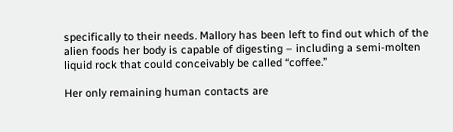specifically to their needs. Mallory has been left to find out which of the alien foods her body is capable of digesting – including a semi-molten liquid rock that could conceivably be called “coffee.”

Her only remaining human contacts are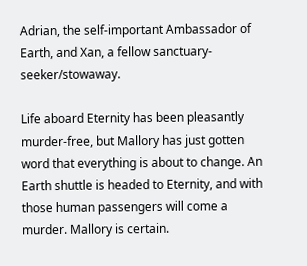Adrian, the self-important Ambassador of Earth, and Xan, a fellow sanctuary-seeker/stowaway.

Life aboard Eternity has been pleasantly murder-free, but Mallory has just gotten word that everything is about to change. An Earth shuttle is headed to Eternity, and with those human passengers will come a murder. Mallory is certain.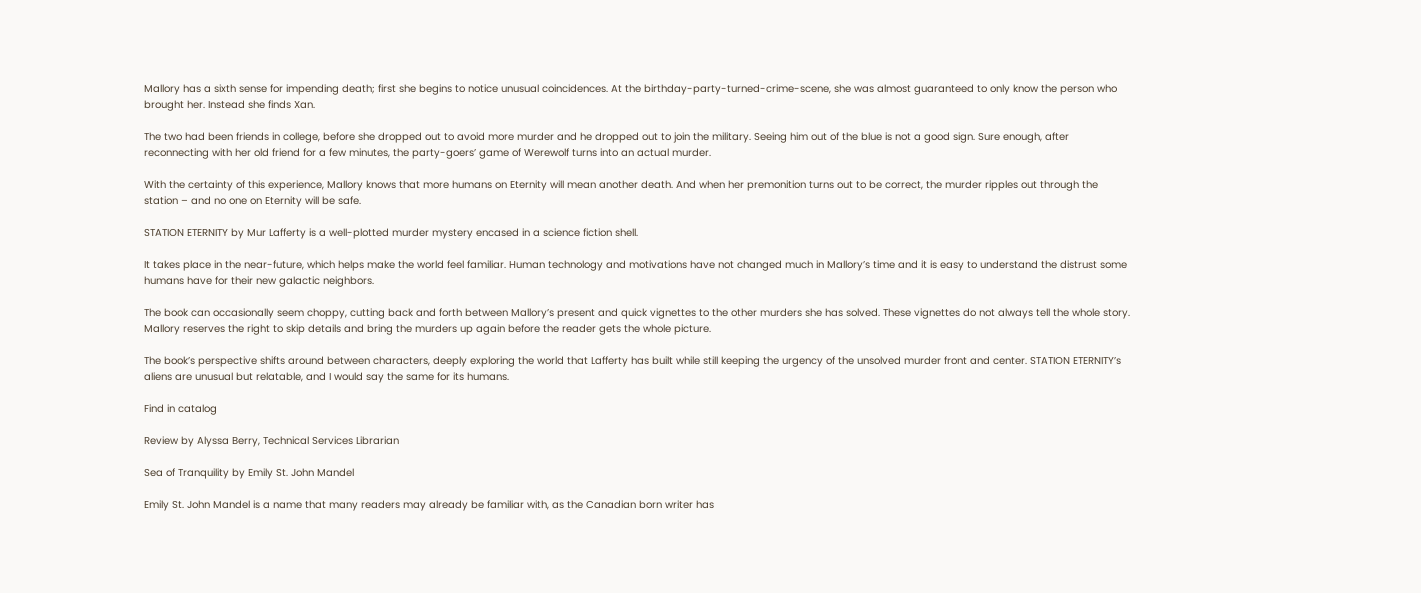Mallory has a sixth sense for impending death; first she begins to notice unusual coincidences. At the birthday-party-turned-crime-scene, she was almost guaranteed to only know the person who brought her. Instead she finds Xan.

The two had been friends in college, before she dropped out to avoid more murder and he dropped out to join the military. Seeing him out of the blue is not a good sign. Sure enough, after reconnecting with her old friend for a few minutes, the party-goers’ game of Werewolf turns into an actual murder.

With the certainty of this experience, Mallory knows that more humans on Eternity will mean another death. And when her premonition turns out to be correct, the murder ripples out through the station – and no one on Eternity will be safe.

STATION ETERNITY by Mur Lafferty is a well-plotted murder mystery encased in a science fiction shell.

It takes place in the near-future, which helps make the world feel familiar. Human technology and motivations have not changed much in Mallory’s time and it is easy to understand the distrust some humans have for their new galactic neighbors.

The book can occasionally seem choppy, cutting back and forth between Mallory’s present and quick vignettes to the other murders she has solved. These vignettes do not always tell the whole story. Mallory reserves the right to skip details and bring the murders up again before the reader gets the whole picture.

The book’s perspective shifts around between characters, deeply exploring the world that Lafferty has built while still keeping the urgency of the unsolved murder front and center. STATION ETERNITY’s aliens are unusual but relatable, and I would say the same for its humans.

Find in catalog

Review by Alyssa Berry, Technical Services Librarian

Sea of Tranquility by Emily St. John Mandel

Emily St. John Mandel is a name that many readers may already be familiar with, as the Canadian born writer has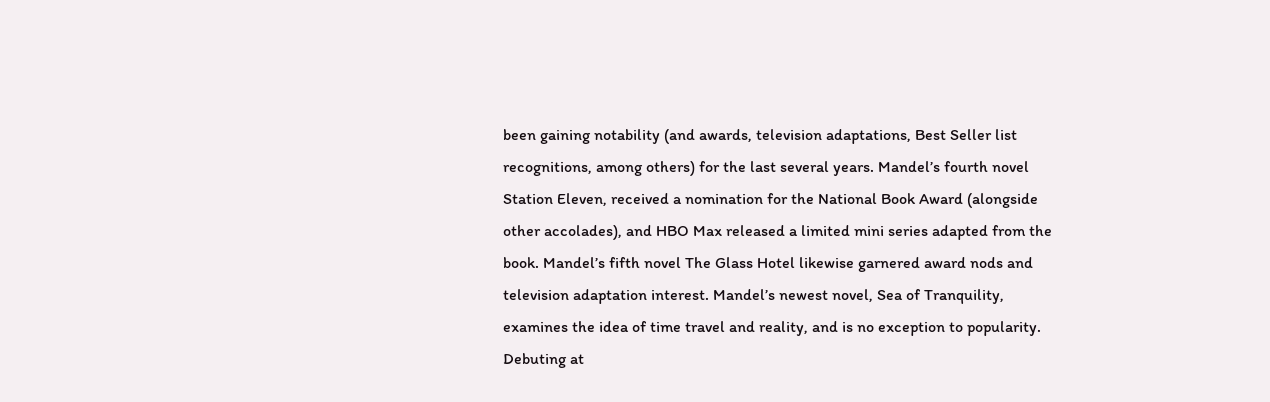been gaining notability (and awards, television adaptations, Best Seller list recognitions, among others) for the last several years. Mandel’s fourth novel Station Eleven, received a nomination for the National Book Award (alongside other accolades), and HBO Max released a limited mini series adapted from the book. Mandel’s fifth novel The Glass Hotel likewise garnered award nods and television adaptation interest. Mandel’s newest novel, Sea of Tranquility, examines the idea of time travel and reality, and is no exception to popularity. Debuting at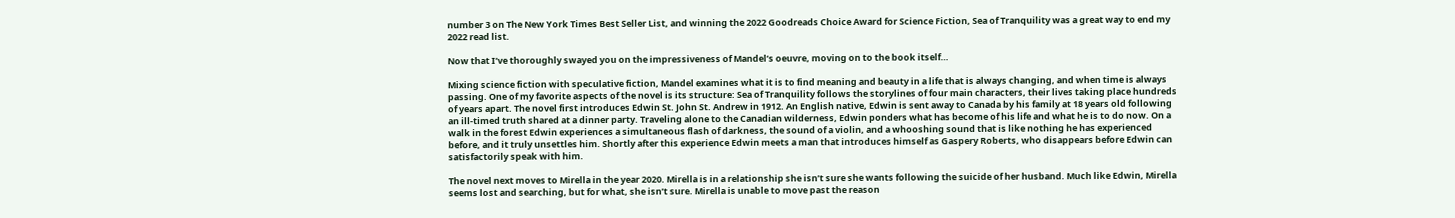number 3 on The New York Times Best Seller List, and winning the 2022 Goodreads Choice Award for Science Fiction, Sea of Tranquility was a great way to end my 2022 read list.

Now that I’ve thoroughly swayed you on the impressiveness of Mandel’s oeuvre, moving on to the book itself…

Mixing science fiction with speculative fiction, Mandel examines what it is to find meaning and beauty in a life that is always changing, and when time is always passing. One of my favorite aspects of the novel is its structure: Sea of Tranquility follows the storylines of four main characters, their lives taking place hundreds of years apart. The novel first introduces Edwin St. John St. Andrew in 1912. An English native, Edwin is sent away to Canada by his family at 18 years old following an ill-timed truth shared at a dinner party. Traveling alone to the Canadian wilderness, Edwin ponders what has become of his life and what he is to do now. On a walk in the forest Edwin experiences a simultaneous flash of darkness, the sound of a violin, and a whooshing sound that is like nothing he has experienced before, and it truly unsettles him. Shortly after this experience Edwin meets a man that introduces himself as Gaspery Roberts, who disappears before Edwin can satisfactorily speak with him.

The novel next moves to Mirella in the year 2020. Mirella is in a relationship she isn’t sure she wants following the suicide of her husband. Much like Edwin, Mirella seems lost and searching, but for what, she isn’t sure. Mirella is unable to move past the reason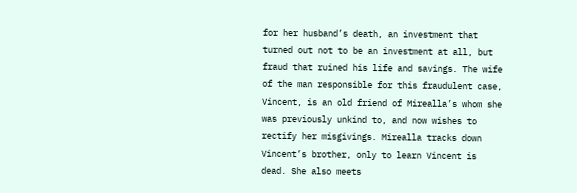for her husband’s death, an investment that turned out not to be an investment at all, but fraud that ruined his life and savings. The wife of the man responsible for this fraudulent case, Vincent, is an old friend of Mirealla’s whom she was previously unkind to, and now wishes to rectify her misgivings. Mirealla tracks down Vincent’s brother, only to learn Vincent is dead. She also meets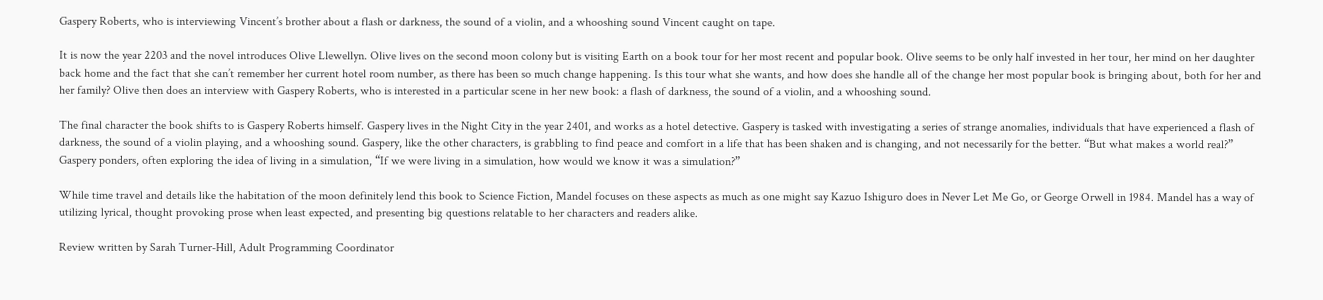Gaspery Roberts, who is interviewing Vincent’s brother about a flash or darkness, the sound of a violin, and a whooshing sound Vincent caught on tape.

It is now the year 2203 and the novel introduces Olive Llewellyn. Olive lives on the second moon colony but is visiting Earth on a book tour for her most recent and popular book. Olive seems to be only half invested in her tour, her mind on her daughter back home and the fact that she can’t remember her current hotel room number, as there has been so much change happening. Is this tour what she wants, and how does she handle all of the change her most popular book is bringing about, both for her and her family? Olive then does an interview with Gaspery Roberts, who is interested in a particular scene in her new book: a flash of darkness, the sound of a violin, and a whooshing sound.

The final character the book shifts to is Gaspery Roberts himself. Gaspery lives in the Night City in the year 2401, and works as a hotel detective. Gaspery is tasked with investigating a series of strange anomalies, individuals that have experienced a flash of darkness, the sound of a violin playing, and a whooshing sound. Gaspery, like the other characters, is grabbling to find peace and comfort in a life that has been shaken and is changing, and not necessarily for the better. “But what makes a world real?” Gaspery ponders, often exploring the idea of living in a simulation, “If we were living in a simulation, how would we know it was a simulation?”

While time travel and details like the habitation of the moon definitely lend this book to Science Fiction, Mandel focuses on these aspects as much as one might say Kazuo Ishiguro does in Never Let Me Go, or George Orwell in 1984. Mandel has a way of utilizing lyrical, thought provoking prose when least expected, and presenting big questions relatable to her characters and readers alike.

Review written by Sarah Turner-Hill, Adult Programming Coordinator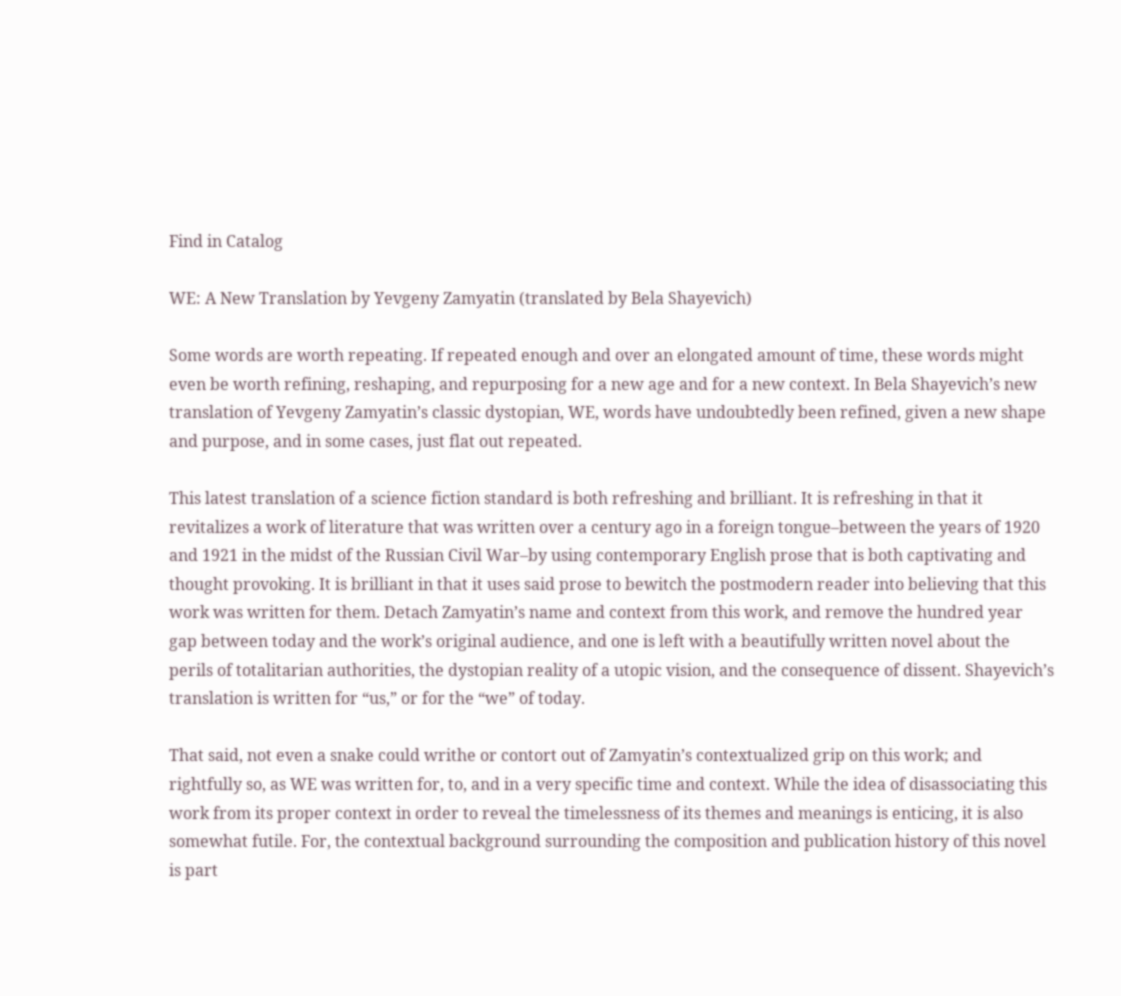Find in Catalog

WE: A New Translation by Yevgeny Zamyatin (translated by Bela Shayevich)

Some words are worth repeating. If repeated enough and over an elongated amount of time, these words might even be worth refining, reshaping, and repurposing for a new age and for a new context. In Bela Shayevich’s new translation of Yevgeny Zamyatin’s classic dystopian, WE, words have undoubtedly been refined, given a new shape and purpose, and in some cases, just flat out repeated.

This latest translation of a science fiction standard is both refreshing and brilliant. It is refreshing in that it revitalizes a work of literature that was written over a century ago in a foreign tongue–between the years of 1920 and 1921 in the midst of the Russian Civil War–by using contemporary English prose that is both captivating and thought provoking. It is brilliant in that it uses said prose to bewitch the postmodern reader into believing that this work was written for them. Detach Zamyatin’s name and context from this work, and remove the hundred year gap between today and the work’s original audience, and one is left with a beautifully written novel about the perils of totalitarian authorities, the dystopian reality of a utopic vision, and the consequence of dissent. Shayevich’s translation is written for “us,” or for the “we” of today.

That said, not even a snake could writhe or contort out of Zamyatin’s contextualized grip on this work; and rightfully so, as WE was written for, to, and in a very specific time and context. While the idea of disassociating this work from its proper context in order to reveal the timelessness of its themes and meanings is enticing, it is also somewhat futile. For, the contextual background surrounding the composition and publication history of this novel is part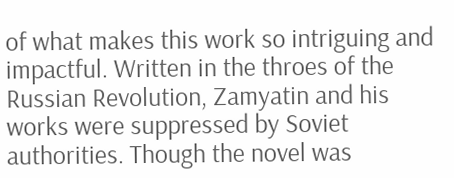of what makes this work so intriguing and impactful. Written in the throes of the Russian Revolution, Zamyatin and his works were suppressed by Soviet authorities. Though the novel was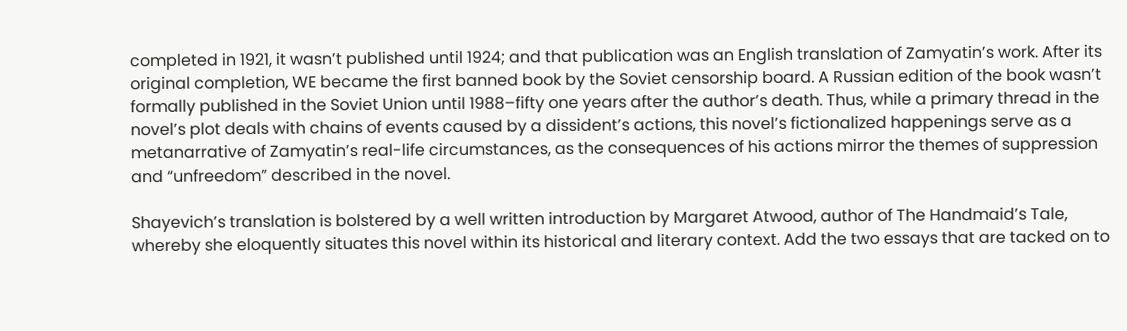completed in 1921, it wasn’t published until 1924; and that publication was an English translation of Zamyatin’s work. After its original completion, WE became the first banned book by the Soviet censorship board. A Russian edition of the book wasn’t formally published in the Soviet Union until 1988–fifty one years after the author’s death. Thus, while a primary thread in the novel’s plot deals with chains of events caused by a dissident’s actions, this novel’s fictionalized happenings serve as a metanarrative of Zamyatin’s real-life circumstances, as the consequences of his actions mirror the themes of suppression and “unfreedom” described in the novel.

Shayevich’s translation is bolstered by a well written introduction by Margaret Atwood, author of The Handmaid’s Tale, whereby she eloquently situates this novel within its historical and literary context. Add the two essays that are tacked on to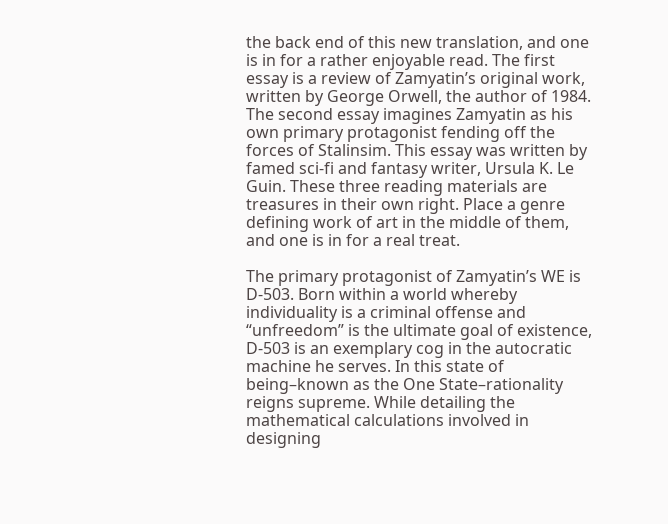the back end of this new translation, and one is in for a rather enjoyable read. The first essay is a review of Zamyatin’s original work, written by George Orwell, the author of 1984. The second essay imagines Zamyatin as his own primary protagonist fending off the forces of Stalinsim. This essay was written by famed sci-fi and fantasy writer, Ursula K. Le Guin. These three reading materials are treasures in their own right. Place a genre defining work of art in the middle of them, and one is in for a real treat.

The primary protagonist of Zamyatin’s WE is D-503. Born within a world whereby individuality is a criminal offense and “unfreedom” is the ultimate goal of existence, D-503 is an exemplary cog in the autocratic machine he serves. In this state of being–known as the One State–rationality reigns supreme. While detailing the mathematical calculations involved in designing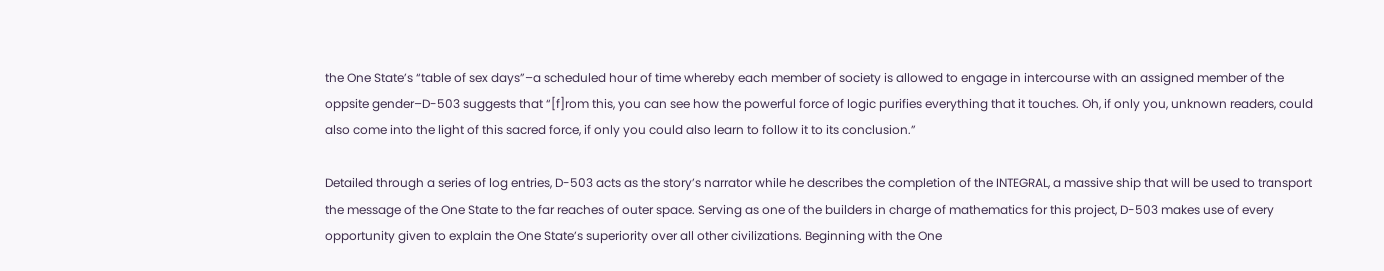the One State’s “table of sex days”–a scheduled hour of time whereby each member of society is allowed to engage in intercourse with an assigned member of the oppsite gender–D-503 suggests that “[f]rom this, you can see how the powerful force of logic purifies everything that it touches. Oh, if only you, unknown readers, could also come into the light of this sacred force, if only you could also learn to follow it to its conclusion.”

Detailed through a series of log entries, D-503 acts as the story’s narrator while he describes the completion of the INTEGRAL, a massive ship that will be used to transport the message of the One State to the far reaches of outer space. Serving as one of the builders in charge of mathematics for this project, D-503 makes use of every opportunity given to explain the One State’s superiority over all other civilizations. Beginning with the One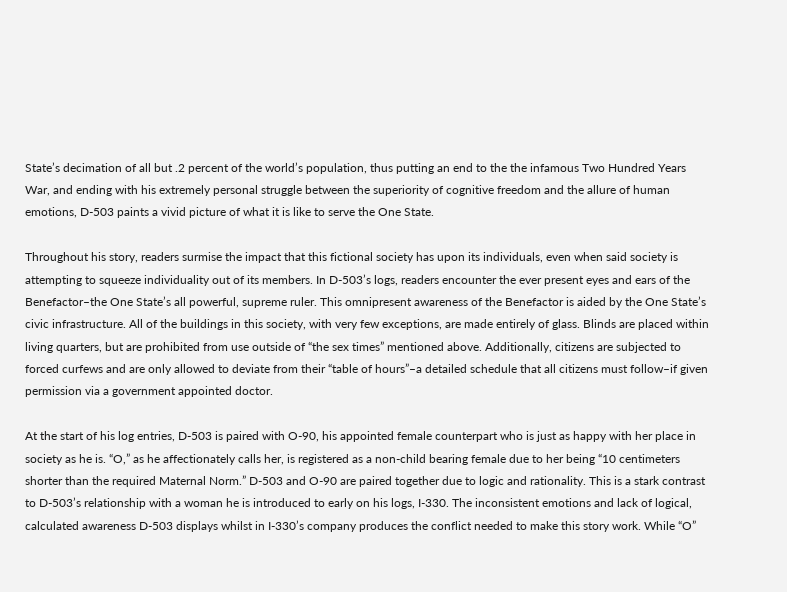State’s decimation of all but .2 percent of the world’s population, thus putting an end to the the infamous Two Hundred Years War, and ending with his extremely personal struggle between the superiority of cognitive freedom and the allure of human emotions, D-503 paints a vivid picture of what it is like to serve the One State.

Throughout his story, readers surmise the impact that this fictional society has upon its individuals, even when said society is attempting to squeeze individuality out of its members. In D-503’s logs, readers encounter the ever present eyes and ears of the Benefactor–the One State’s all powerful, supreme ruler. This omnipresent awareness of the Benefactor is aided by the One State’s civic infrastructure. All of the buildings in this society, with very few exceptions, are made entirely of glass. Blinds are placed within living quarters, but are prohibited from use outside of “the sex times” mentioned above. Additionally, citizens are subjected to forced curfews and are only allowed to deviate from their “table of hours”–a detailed schedule that all citizens must follow–if given permission via a government appointed doctor.

At the start of his log entries, D-503 is paired with O-90, his appointed female counterpart who is just as happy with her place in society as he is. “O,” as he affectionately calls her, is registered as a non-child bearing female due to her being “10 centimeters shorter than the required Maternal Norm.” D-503 and O-90 are paired together due to logic and rationality. This is a stark contrast to D-503’s relationship with a woman he is introduced to early on his logs, I-330. The inconsistent emotions and lack of logical, calculated awareness D-503 displays whilst in I-330’s company produces the conflict needed to make this story work. While “O”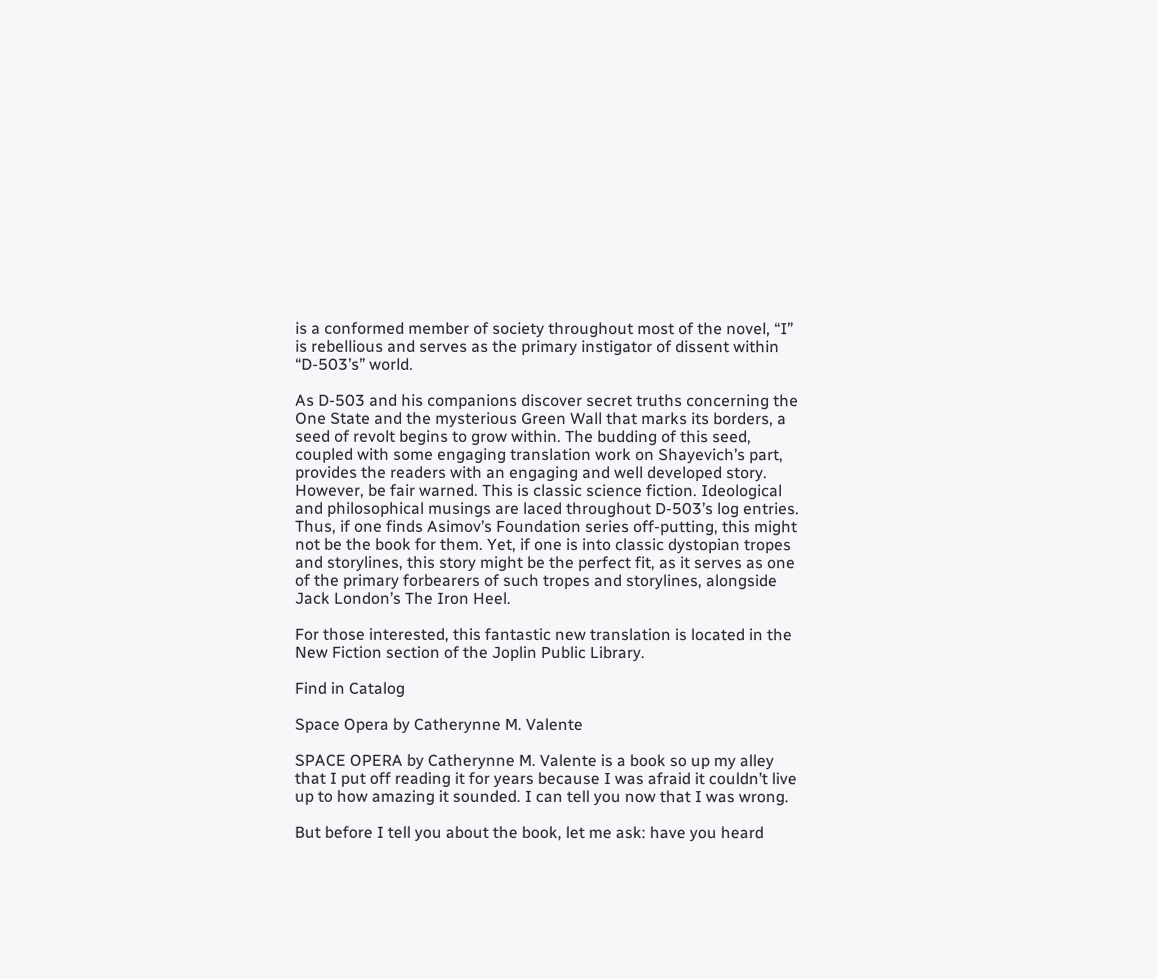is a conformed member of society throughout most of the novel, “I” is rebellious and serves as the primary instigator of dissent within “D-503’s” world.

As D-503 and his companions discover secret truths concerning the One State and the mysterious Green Wall that marks its borders, a seed of revolt begins to grow within. The budding of this seed, coupled with some engaging translation work on Shayevich’s part, provides the readers with an engaging and well developed story. However, be fair warned. This is classic science fiction. Ideological and philosophical musings are laced throughout D-503’s log entries. Thus, if one finds Asimov’s Foundation series off-putting, this might not be the book for them. Yet, if one is into classic dystopian tropes and storylines, this story might be the perfect fit, as it serves as one of the primary forbearers of such tropes and storylines, alongside Jack London’s The Iron Heel.

For those interested, this fantastic new translation is located in the New Fiction section of the Joplin Public Library.

Find in Catalog

Space Opera by Catherynne M. Valente

SPACE OPERA by Catherynne M. Valente is a book so up my alley that I put off reading it for years because I was afraid it couldn’t live up to how amazing it sounded. I can tell you now that I was wrong.

But before I tell you about the book, let me ask: have you heard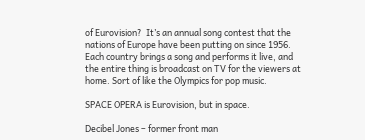of Eurovision?  It’s an annual song contest that the nations of Europe have been putting on since 1956. Each country brings a song and performs it live, and the entire thing is broadcast on TV for the viewers at home. Sort of like the Olympics for pop music.

SPACE OPERA is Eurovision, but in space.

Decibel Jones – former front man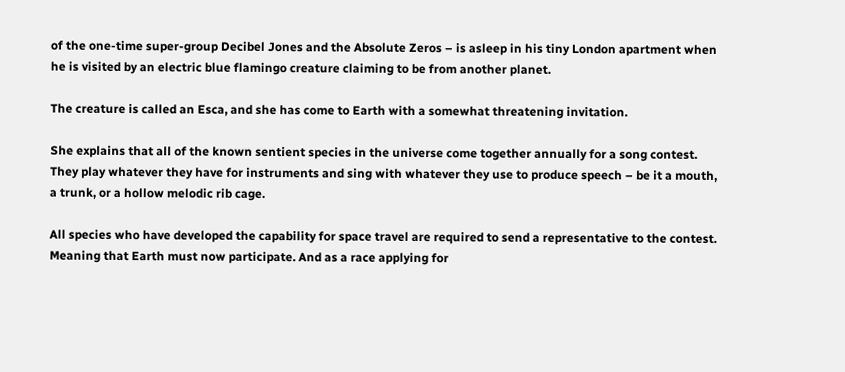of the one-time super-group Decibel Jones and the Absolute Zeros – is asleep in his tiny London apartment when he is visited by an electric blue flamingo creature claiming to be from another planet.

The creature is called an Esca, and she has come to Earth with a somewhat threatening invitation.

She explains that all of the known sentient species in the universe come together annually for a song contest. They play whatever they have for instruments and sing with whatever they use to produce speech – be it a mouth, a trunk, or a hollow melodic rib cage.

All species who have developed the capability for space travel are required to send a representative to the contest. Meaning that Earth must now participate. And as a race applying for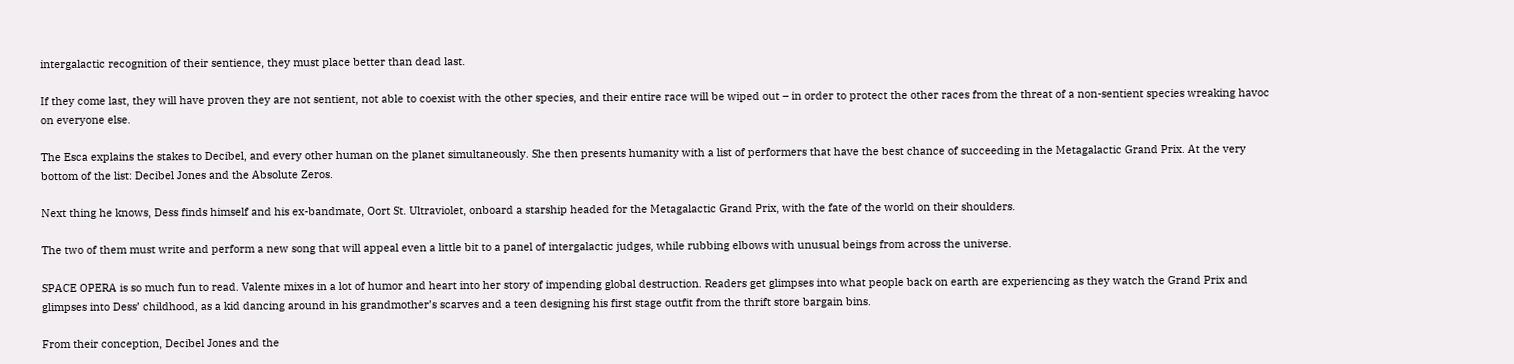intergalactic recognition of their sentience, they must place better than dead last.

If they come last, they will have proven they are not sentient, not able to coexist with the other species, and their entire race will be wiped out – in order to protect the other races from the threat of a non-sentient species wreaking havoc on everyone else.

The Esca explains the stakes to Decibel, and every other human on the planet simultaneously. She then presents humanity with a list of performers that have the best chance of succeeding in the Metagalactic Grand Prix. At the very bottom of the list: Decibel Jones and the Absolute Zeros.

Next thing he knows, Dess finds himself and his ex-bandmate, Oort St. Ultraviolet, onboard a starship headed for the Metagalactic Grand Prix, with the fate of the world on their shoulders.

The two of them must write and perform a new song that will appeal even a little bit to a panel of intergalactic judges, while rubbing elbows with unusual beings from across the universe.

SPACE OPERA is so much fun to read. Valente mixes in a lot of humor and heart into her story of impending global destruction. Readers get glimpses into what people back on earth are experiencing as they watch the Grand Prix and glimpses into Dess’ childhood, as a kid dancing around in his grandmother’s scarves and a teen designing his first stage outfit from the thrift store bargain bins.

From their conception, Decibel Jones and the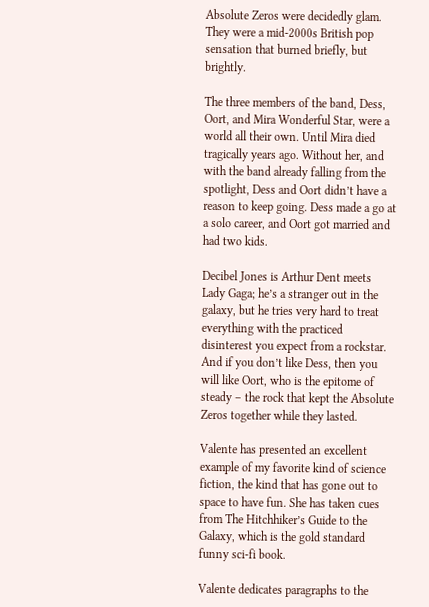Absolute Zeros were decidedly glam. They were a mid-2000s British pop sensation that burned briefly, but brightly.

The three members of the band, Dess, Oort, and Mira Wonderful Star, were a world all their own. Until Mira died tragically years ago. Without her, and with the band already falling from the spotlight, Dess and Oort didn’t have a reason to keep going. Dess made a go at a solo career, and Oort got married and had two kids.

Decibel Jones is Arthur Dent meets Lady Gaga; he’s a stranger out in the galaxy, but he tries very hard to treat everything with the practiced disinterest you expect from a rockstar. And if you don’t like Dess, then you will like Oort, who is the epitome of steady – the rock that kept the Absolute Zeros together while they lasted.

Valente has presented an excellent example of my favorite kind of science fiction, the kind that has gone out to space to have fun. She has taken cues from The Hitchhiker’s Guide to the Galaxy, which is the gold standard funny sci-fi book.

Valente dedicates paragraphs to the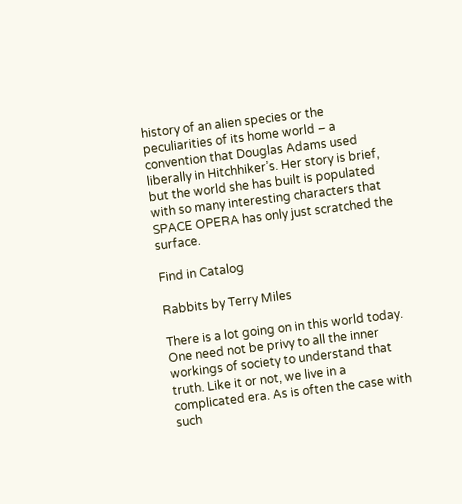history of an alien species or the peculiarities of its home world – a convention that Douglas Adams used liberally in Hitchhiker’s. Her story is brief, but the world she has built is populated with so many interesting characters that SPACE OPERA has only just scratched the surface.

Find in Catalog

Rabbits by Terry Miles

There is a lot going on in this world today. One need not be privy to all the inner workings of society to understand that truth. Like it or not, we live in a complicated era. As is often the case with such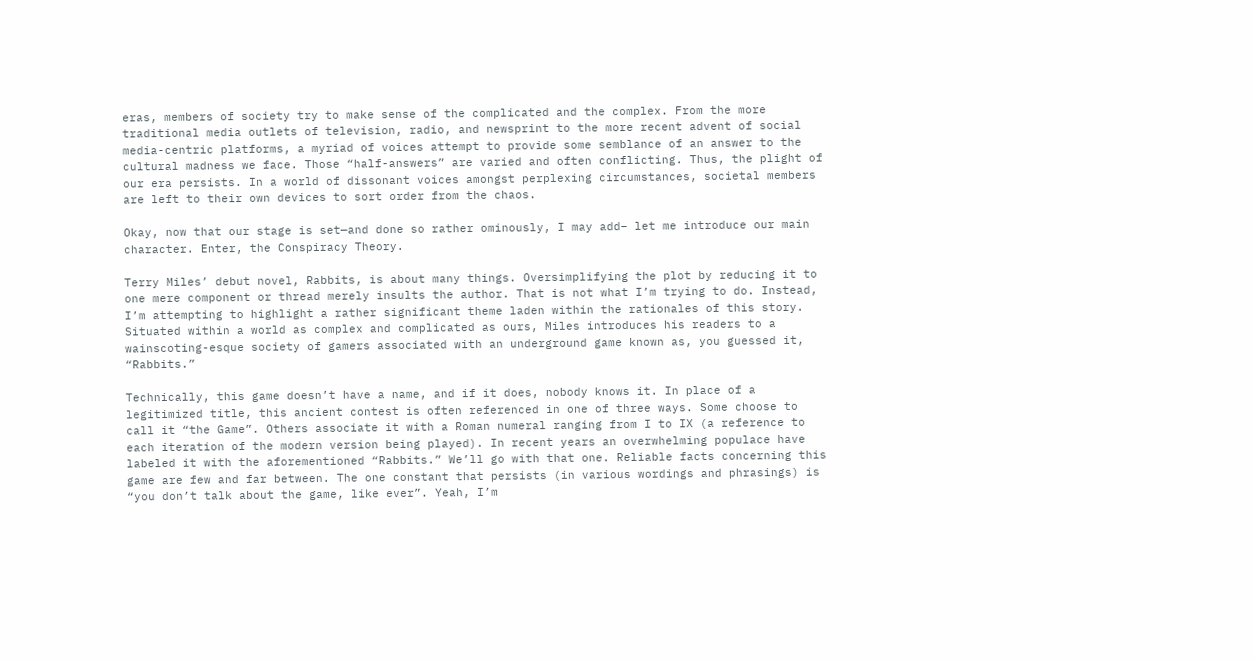eras, members of society try to make sense of the complicated and the complex. From the more traditional media outlets of television, radio, and newsprint to the more recent advent of social media-centric platforms, a myriad of voices attempt to provide some semblance of an answer to the cultural madness we face. Those “half-answers” are varied and often conflicting. Thus, the plight of our era persists. In a world of dissonant voices amongst perplexing circumstances, societal members are left to their own devices to sort order from the chaos.

Okay, now that our stage is set—and done so rather ominously, I may add– let me introduce our main character. Enter, the Conspiracy Theory.

Terry Miles’ debut novel, Rabbits, is about many things. Oversimplifying the plot by reducing it to one mere component or thread merely insults the author. That is not what I’m trying to do. Instead, I’m attempting to highlight a rather significant theme laden within the rationales of this story. Situated within a world as complex and complicated as ours, Miles introduces his readers to a wainscoting-esque society of gamers associated with an underground game known as, you guessed it, “Rabbits.”

Technically, this game doesn’t have a name, and if it does, nobody knows it. In place of a legitimized title, this ancient contest is often referenced in one of three ways. Some choose to call it “the Game”. Others associate it with a Roman numeral ranging from I to IX (a reference to each iteration of the modern version being played). In recent years an overwhelming populace have labeled it with the aforementioned “Rabbits.” We’ll go with that one. Reliable facts concerning this game are few and far between. The one constant that persists (in various wordings and phrasings) is “you don’t talk about the game, like ever”. Yeah, I’m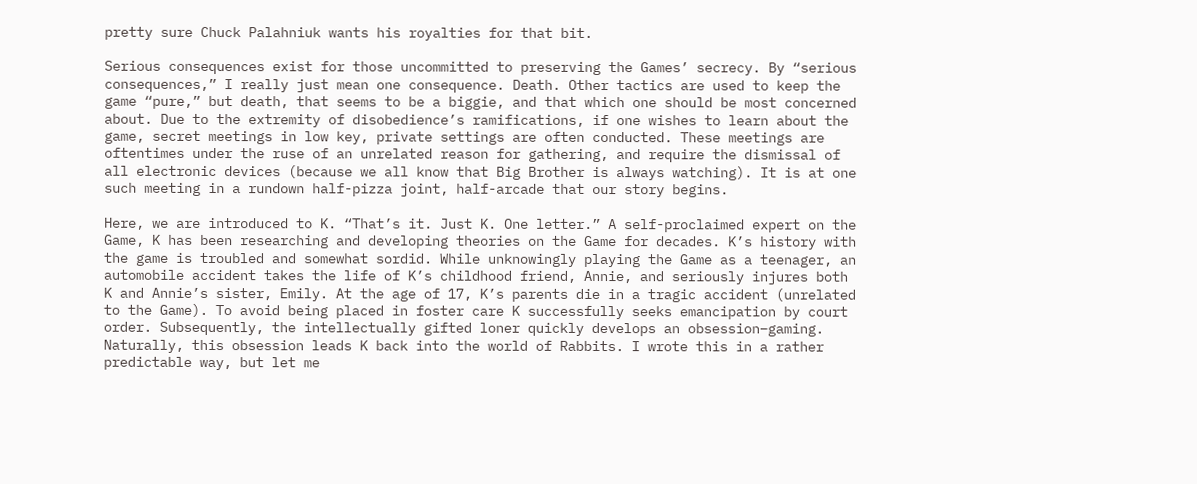pretty sure Chuck Palahniuk wants his royalties for that bit.

Serious consequences exist for those uncommitted to preserving the Games’ secrecy. By “serious consequences,” I really just mean one consequence. Death. Other tactics are used to keep the game “pure,” but death, that seems to be a biggie, and that which one should be most concerned about. Due to the extremity of disobedience’s ramifications, if one wishes to learn about the game, secret meetings in low key, private settings are often conducted. These meetings are oftentimes under the ruse of an unrelated reason for gathering, and require the dismissal of all electronic devices (because we all know that Big Brother is always watching). It is at one such meeting in a rundown half-pizza joint, half-arcade that our story begins.

Here, we are introduced to K. “That’s it. Just K. One letter.” A self-proclaimed expert on the Game, K has been researching and developing theories on the Game for decades. K’s history with the game is troubled and somewhat sordid. While unknowingly playing the Game as a teenager, an automobile accident takes the life of K’s childhood friend, Annie, and seriously injures both K and Annie’s sister, Emily. At the age of 17, K’s parents die in a tragic accident (unrelated to the Game). To avoid being placed in foster care K successfully seeks emancipation by court order. Subsequently, the intellectually gifted loner quickly develops an obsession–gaming. Naturally, this obsession leads K back into the world of Rabbits. I wrote this in a rather predictable way, but let me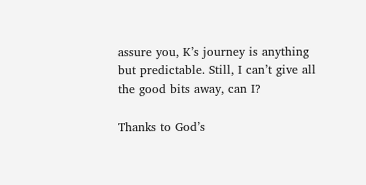assure you, K’s journey is anything but predictable. Still, I can’t give all the good bits away, can I?

Thanks to God’s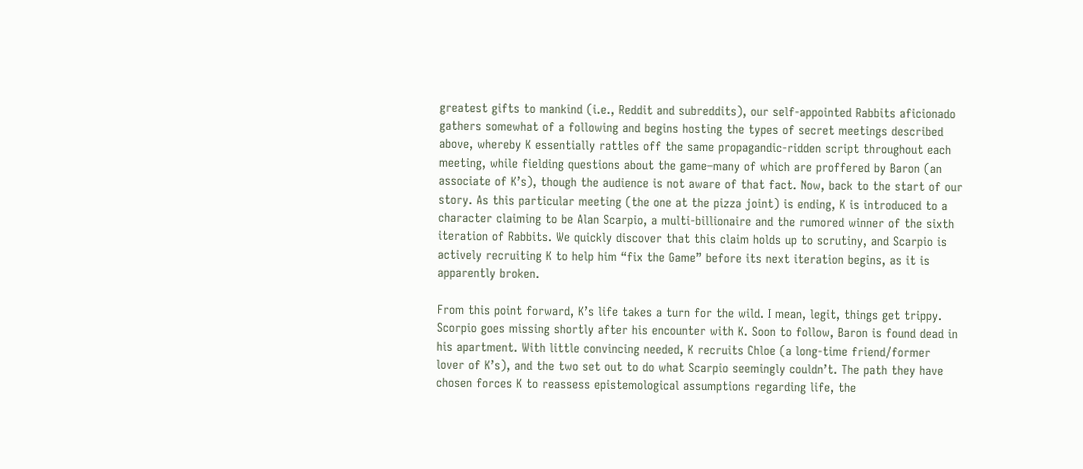greatest gifts to mankind (i.e., Reddit and subreddits), our self-appointed Rabbits aficionado gathers somewhat of a following and begins hosting the types of secret meetings described above, whereby K essentially rattles off the same propagandic-ridden script throughout each meeting, while fielding questions about the game–many of which are proffered by Baron (an associate of K’s), though the audience is not aware of that fact. Now, back to the start of our story. As this particular meeting (the one at the pizza joint) is ending, K is introduced to a character claiming to be Alan Scarpio, a multi-billionaire and the rumored winner of the sixth iteration of Rabbits. We quickly discover that this claim holds up to scrutiny, and Scarpio is actively recruiting K to help him “fix the Game” before its next iteration begins, as it is apparently broken.

From this point forward, K’s life takes a turn for the wild. I mean, legit, things get trippy. Scorpio goes missing shortly after his encounter with K. Soon to follow, Baron is found dead in his apartment. With little convincing needed, K recruits Chloe (a long-time friend/former lover of K’s), and the two set out to do what Scarpio seemingly couldn’t. The path they have chosen forces K to reassess epistemological assumptions regarding life, the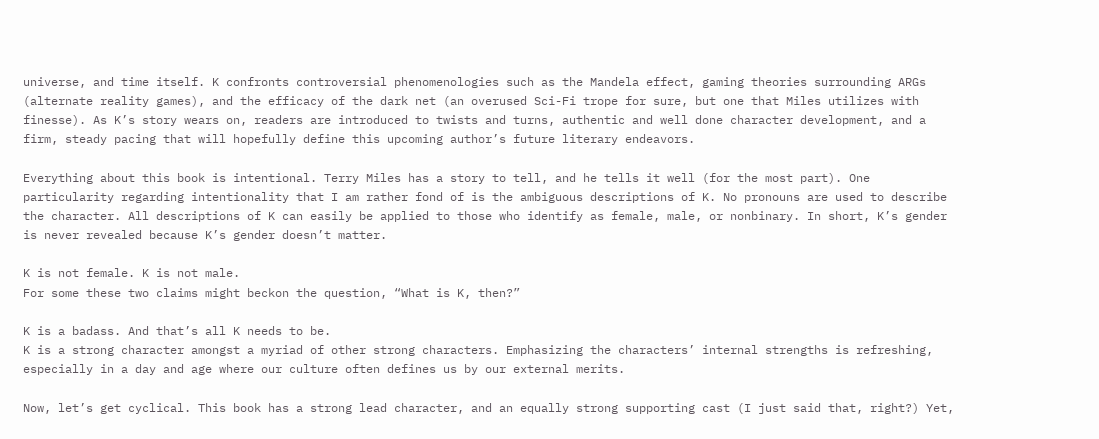universe, and time itself. K confronts controversial phenomenologies such as the Mandela effect, gaming theories surrounding ARGs (alternate reality games), and the efficacy of the dark net (an overused Sci-Fi trope for sure, but one that Miles utilizes with finesse). As K’s story wears on, readers are introduced to twists and turns, authentic and well done character development, and a firm, steady pacing that will hopefully define this upcoming author’s future literary endeavors.

Everything about this book is intentional. Terry Miles has a story to tell, and he tells it well (for the most part). One particularity regarding intentionality that I am rather fond of is the ambiguous descriptions of K. No pronouns are used to describe the character. All descriptions of K can easily be applied to those who identify as female, male, or nonbinary. In short, K’s gender is never revealed because K’s gender doesn’t matter.

K is not female. K is not male.
For some these two claims might beckon the question, “What is K, then?”

K is a badass. And that’s all K needs to be.
K is a strong character amongst a myriad of other strong characters. Emphasizing the characters’ internal strengths is refreshing, especially in a day and age where our culture often defines us by our external merits.

Now, let’s get cyclical. This book has a strong lead character, and an equally strong supporting cast (I just said that, right?) Yet,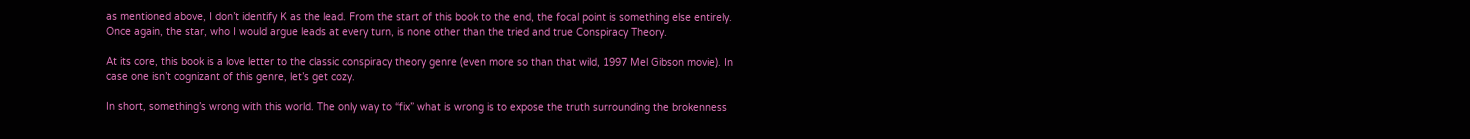as mentioned above, I don’t identify K as the lead. From the start of this book to the end, the focal point is something else entirely. Once again, the star, who I would argue leads at every turn, is none other than the tried and true Conspiracy Theory.

At its core, this book is a love letter to the classic conspiracy theory genre (even more so than that wild, 1997 Mel Gibson movie). In case one isn’t cognizant of this genre, let’s get cozy.

In short, something’s wrong with this world. The only way to “fix” what is wrong is to expose the truth surrounding the brokenness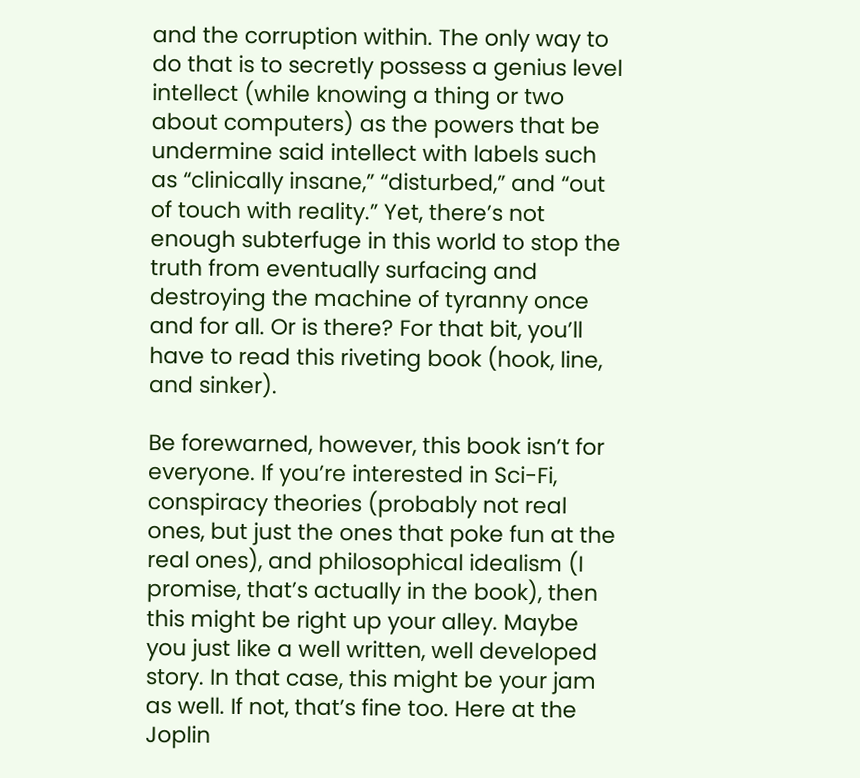and the corruption within. The only way to do that is to secretly possess a genius level intellect (while knowing a thing or two about computers) as the powers that be undermine said intellect with labels such as “clinically insane,” “disturbed,” and “out of touch with reality.” Yet, there’s not enough subterfuge in this world to stop the truth from eventually surfacing and destroying the machine of tyranny once and for all. Or is there? For that bit, you’ll have to read this riveting book (hook, line, and sinker).

Be forewarned, however, this book isn’t for everyone. If you’re interested in Sci-Fi, conspiracy theories (probably not real ones, but just the ones that poke fun at the real ones), and philosophical idealism (I promise, that’s actually in the book), then this might be right up your alley. Maybe you just like a well written, well developed story. In that case, this might be your jam as well. If not, that’s fine too. Here at the Joplin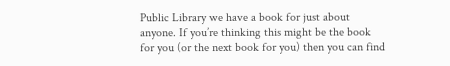Public Library we have a book for just about anyone. If you’re thinking this might be the book for you (or the next book for you) then you can find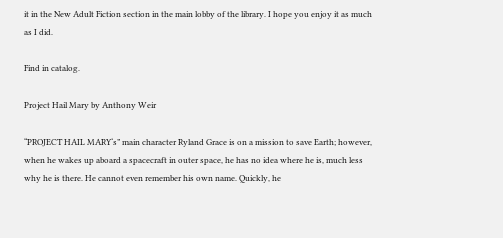it in the New Adult Fiction section in the main lobby of the library. I hope you enjoy it as much as I did.

Find in catalog.

Project Hail Mary by Anthony Weir

“PROJECT HAIL MARY‘s” main character Ryland Grace is on a mission to save Earth; however, when he wakes up aboard a spacecraft in outer space, he has no idea where he is, much less why he is there. He cannot even remember his own name. Quickly, he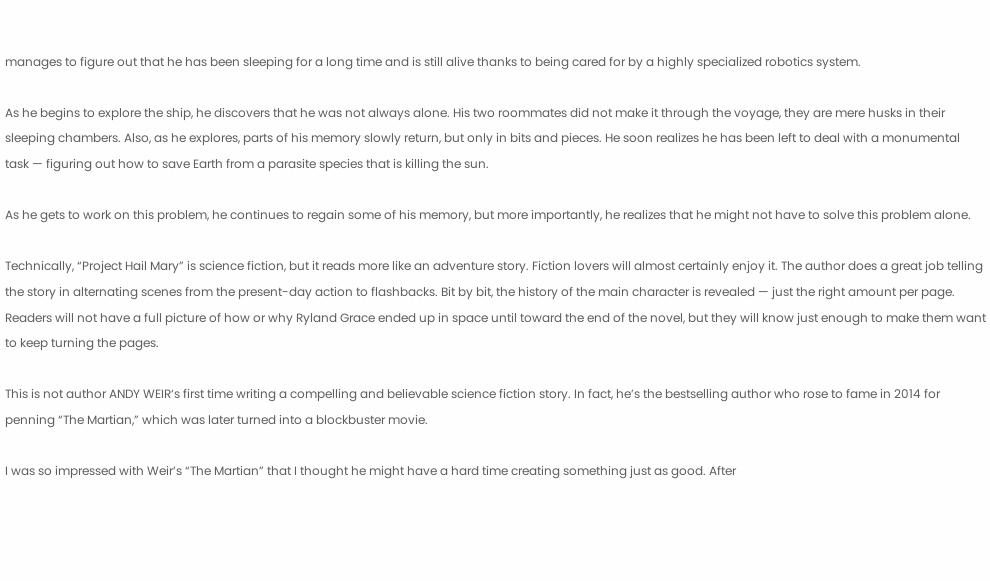manages to figure out that he has been sleeping for a long time and is still alive thanks to being cared for by a highly specialized robotics system.

As he begins to explore the ship, he discovers that he was not always alone. His two roommates did not make it through the voyage, they are mere husks in their sleeping chambers. Also, as he explores, parts of his memory slowly return, but only in bits and pieces. He soon realizes he has been left to deal with a monumental task — figuring out how to save Earth from a parasite species that is killing the sun.

As he gets to work on this problem, he continues to regain some of his memory, but more importantly, he realizes that he might not have to solve this problem alone.

Technically, “Project Hail Mary” is science fiction, but it reads more like an adventure story. Fiction lovers will almost certainly enjoy it. The author does a great job telling the story in alternating scenes from the present-day action to flashbacks. Bit by bit, the history of the main character is revealed — just the right amount per page. Readers will not have a full picture of how or why Ryland Grace ended up in space until toward the end of the novel, but they will know just enough to make them want to keep turning the pages.

This is not author ANDY WEIR‘s first time writing a compelling and believable science fiction story. In fact, he’s the bestselling author who rose to fame in 2014 for penning “The Martian,” which was later turned into a blockbuster movie.

I was so impressed with Weir’s “The Martian” that I thought he might have a hard time creating something just as good. After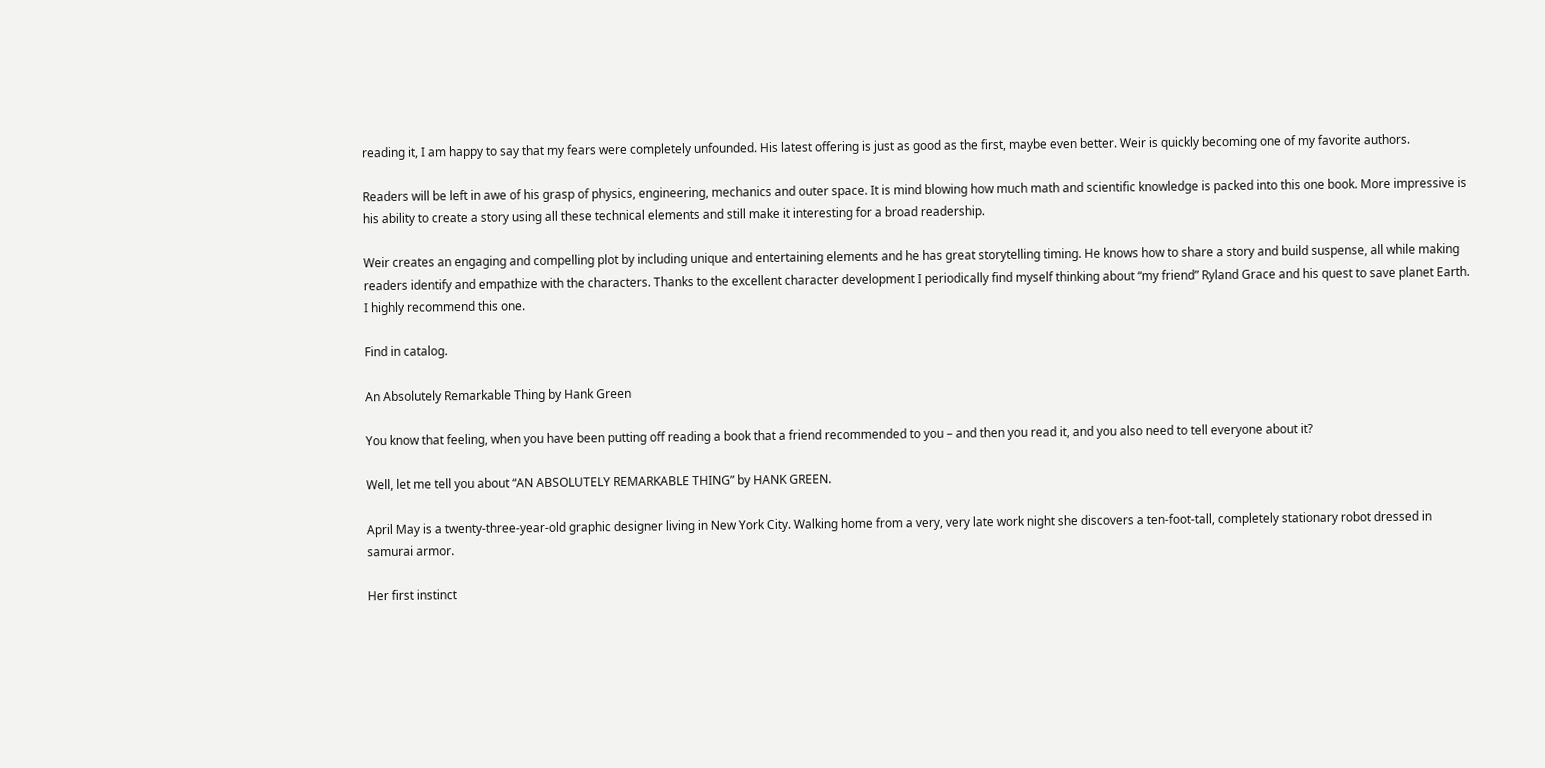reading it, I am happy to say that my fears were completely unfounded. His latest offering is just as good as the first, maybe even better. Weir is quickly becoming one of my favorite authors.

Readers will be left in awe of his grasp of physics, engineering, mechanics and outer space. It is mind blowing how much math and scientific knowledge is packed into this one book. More impressive is his ability to create a story using all these technical elements and still make it interesting for a broad readership.

Weir creates an engaging and compelling plot by including unique and entertaining elements and he has great storytelling timing. He knows how to share a story and build suspense, all while making readers identify and empathize with the characters. Thanks to the excellent character development I periodically find myself thinking about “my friend” Ryland Grace and his quest to save planet Earth. I highly recommend this one.

Find in catalog.

An Absolutely Remarkable Thing by Hank Green

You know that feeling, when you have been putting off reading a book that a friend recommended to you – and then you read it, and you also need to tell everyone about it?

Well, let me tell you about “AN ABSOLUTELY REMARKABLE THING” by HANK GREEN.

April May is a twenty-three-year-old graphic designer living in New York City. Walking home from a very, very late work night she discovers a ten-foot-tall, completely stationary robot dressed in samurai armor.

Her first instinct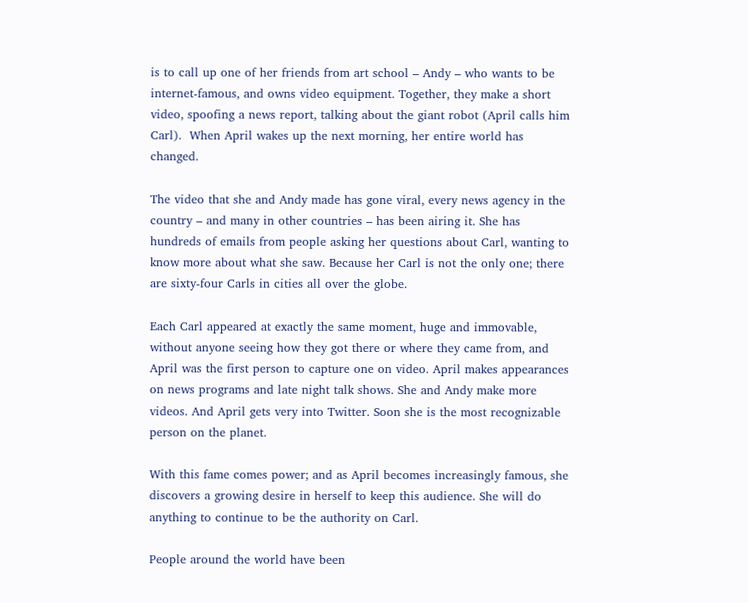is to call up one of her friends from art school – Andy – who wants to be internet-famous, and owns video equipment. Together, they make a short video, spoofing a news report, talking about the giant robot (April calls him Carl).  When April wakes up the next morning, her entire world has changed.

The video that she and Andy made has gone viral, every news agency in the country – and many in other countries – has been airing it. She has hundreds of emails from people asking her questions about Carl, wanting to know more about what she saw. Because her Carl is not the only one; there are sixty-four Carls in cities all over the globe.

Each Carl appeared at exactly the same moment, huge and immovable, without anyone seeing how they got there or where they came from, and April was the first person to capture one on video. April makes appearances on news programs and late night talk shows. She and Andy make more videos. And April gets very into Twitter. Soon she is the most recognizable person on the planet.

With this fame comes power; and as April becomes increasingly famous, she discovers a growing desire in herself to keep this audience. She will do anything to continue to be the authority on Carl.

People around the world have been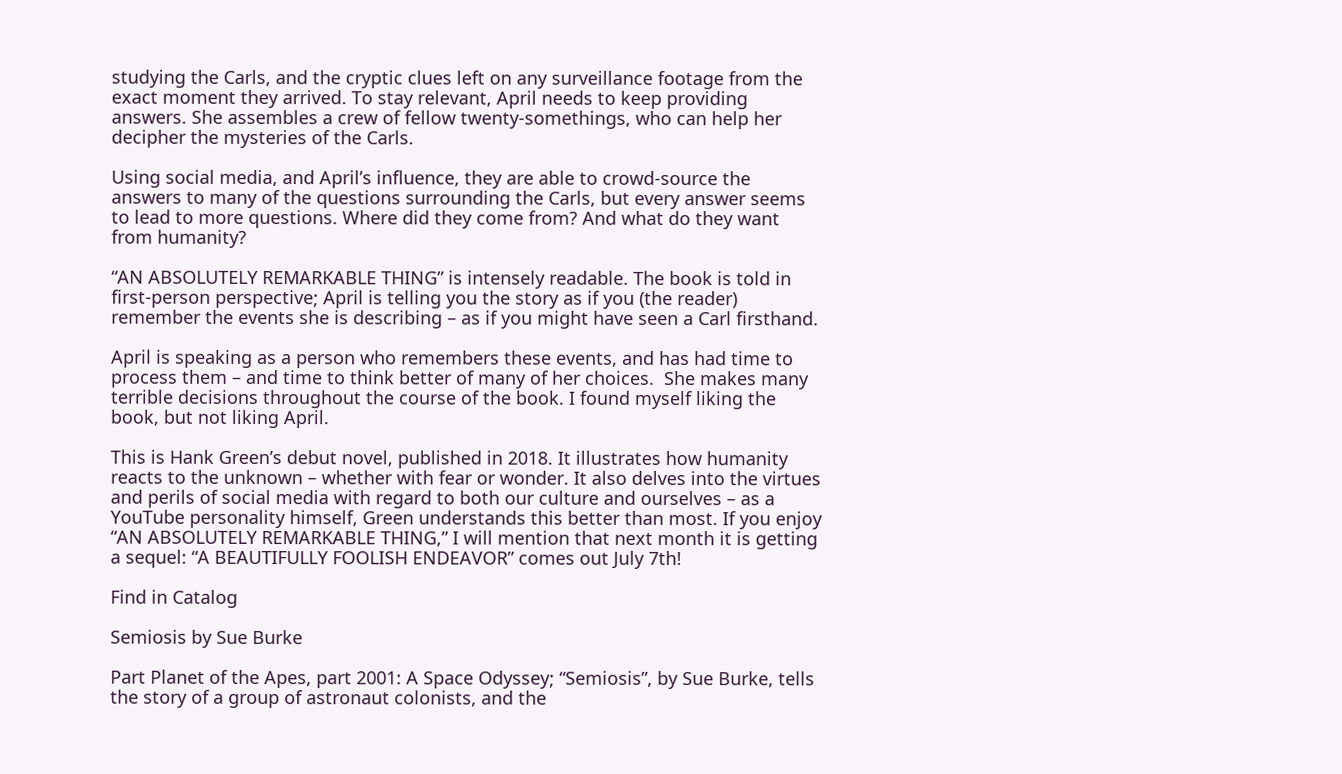studying the Carls, and the cryptic clues left on any surveillance footage from the exact moment they arrived. To stay relevant, April needs to keep providing answers. She assembles a crew of fellow twenty-somethings, who can help her decipher the mysteries of the Carls.

Using social media, and April’s influence, they are able to crowd-source the answers to many of the questions surrounding the Carls, but every answer seems to lead to more questions. Where did they come from? And what do they want from humanity?

“AN ABSOLUTELY REMARKABLE THING” is intensely readable. The book is told in first-person perspective; April is telling you the story as if you (the reader) remember the events she is describing – as if you might have seen a Carl firsthand.

April is speaking as a person who remembers these events, and has had time to process them – and time to think better of many of her choices.  She makes many terrible decisions throughout the course of the book. I found myself liking the book, but not liking April.

This is Hank Green’s debut novel, published in 2018. It illustrates how humanity reacts to the unknown – whether with fear or wonder. It also delves into the virtues and perils of social media with regard to both our culture and ourselves – as a YouTube personality himself, Green understands this better than most. If you enjoy “AN ABSOLUTELY REMARKABLE THING,” I will mention that next month it is getting a sequel: “A BEAUTIFULLY FOOLISH ENDEAVOR” comes out July 7th!

Find in Catalog

Semiosis by Sue Burke

Part Planet of the Apes, part 2001: A Space Odyssey; “Semiosis”, by Sue Burke, tells the story of a group of astronaut colonists, and the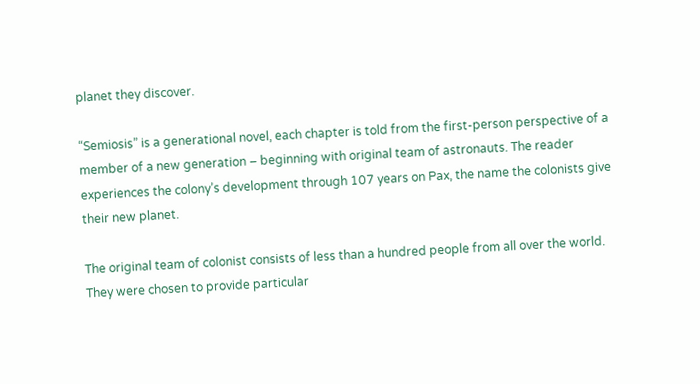planet they discover.

“Semiosis” is a generational novel, each chapter is told from the first-person perspective of a member of a new generation – beginning with original team of astronauts. The reader experiences the colony’s development through 107 years on Pax, the name the colonists give their new planet.

The original team of colonist consists of less than a hundred people from all over the world. They were chosen to provide particular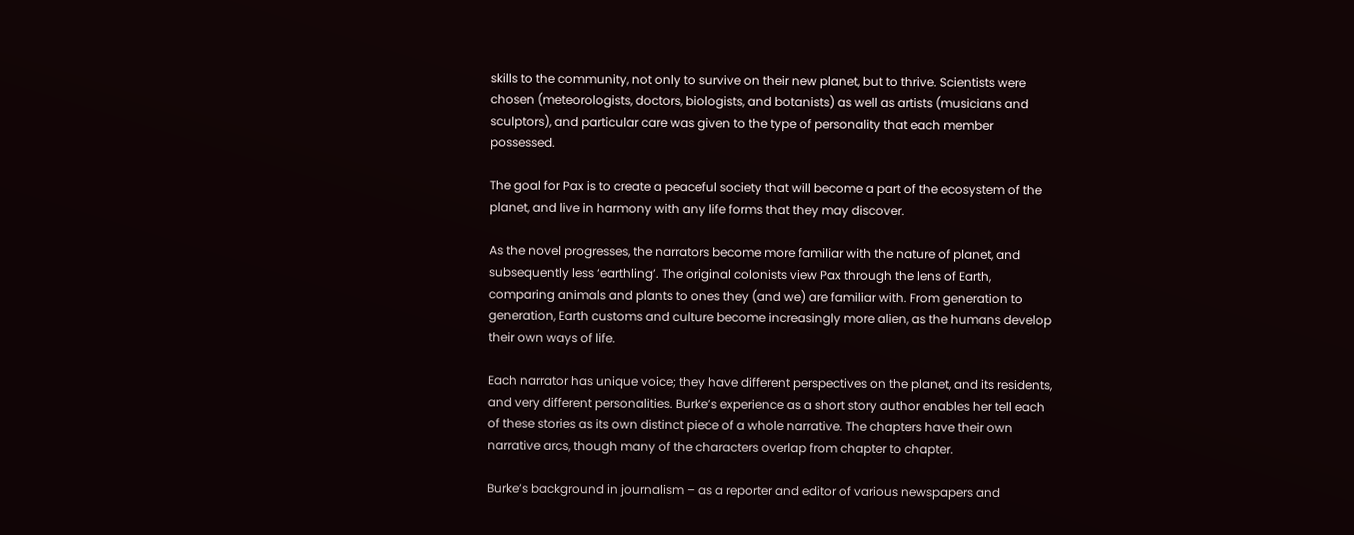skills to the community, not only to survive on their new planet, but to thrive. Scientists were chosen (meteorologists, doctors, biologists, and botanists) as well as artists (musicians and sculptors), and particular care was given to the type of personality that each member possessed.

The goal for Pax is to create a peaceful society that will become a part of the ecosystem of the planet, and live in harmony with any life forms that they may discover.

As the novel progresses, the narrators become more familiar with the nature of planet, and subsequently less ‘earthling’. The original colonists view Pax through the lens of Earth, comparing animals and plants to ones they (and we) are familiar with. From generation to generation, Earth customs and culture become increasingly more alien, as the humans develop their own ways of life.

Each narrator has unique voice; they have different perspectives on the planet, and its residents, and very different personalities. Burke’s experience as a short story author enables her tell each of these stories as its own distinct piece of a whole narrative. The chapters have their own narrative arcs, though many of the characters overlap from chapter to chapter.

Burke’s background in journalism – as a reporter and editor of various newspapers and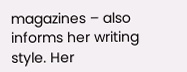magazines – also informs her writing style. Her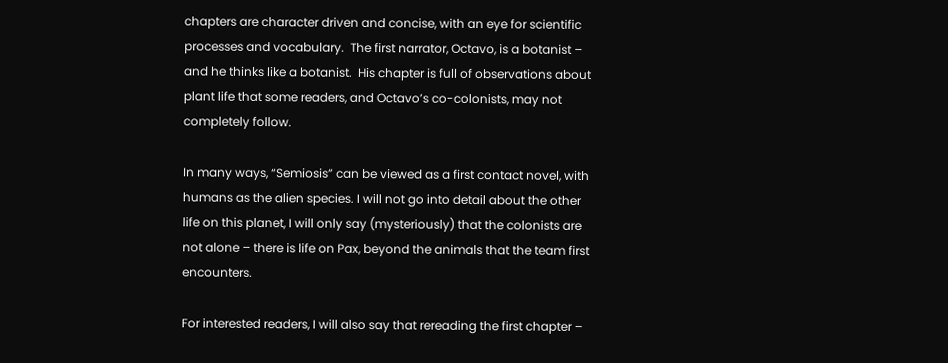chapters are character driven and concise, with an eye for scientific processes and vocabulary.  The first narrator, Octavo, is a botanist – and he thinks like a botanist.  His chapter is full of observations about plant life that some readers, and Octavo’s co-colonists, may not completely follow.

In many ways, “Semiosis” can be viewed as a first contact novel, with humans as the alien species. I will not go into detail about the other life on this planet, I will only say (mysteriously) that the colonists are not alone – there is life on Pax, beyond the animals that the team first encounters.

For interested readers, I will also say that rereading the first chapter –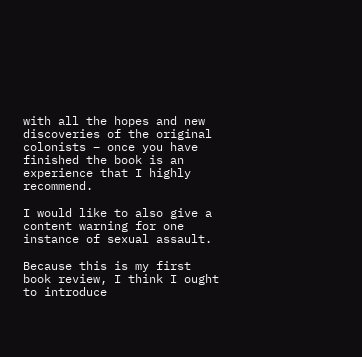with all the hopes and new discoveries of the original colonists – once you have finished the book is an experience that I highly recommend.

I would like to also give a content warning for one instance of sexual assault.

Because this is my first book review, I think I ought to introduce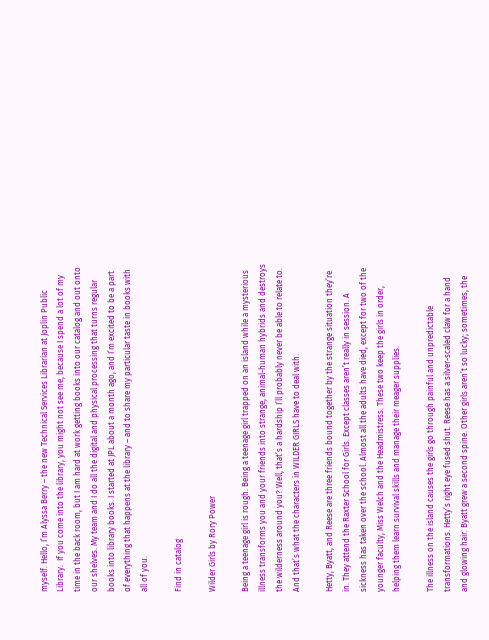myself. Hello, I’m Alyssa Berry – the new Technical Services Librarian at Joplin Public Library.  If you come into the library, you might not see me, because I spend a lot of my time in the back room, but I am hard at work getting books into our catalog and out onto our shelves. My team and I do all the digital and physical processing that turns regular books into library books. I started at JPL about a month ago, and I’m excited to be a part of everything that happens at the library – and to share my particular taste in books with all of you.

Find in catalog

Wilder Girls by Rory Power

Being a teenage girl is rough. Being a teenage girl trapped on an island while a mysterious illness transforms you and your friends into strange, animal-human hybrids and destroys the wilderness around you? Well, that’s a hardship I’ll probably never be able to relate to. And that’s what the characters in WILDER GIRLS have to deal with.

Hetty, Byatt, and Reese are three friends bound together by the strange situation they’re in. They attend the Raxter School for Girls. Except classes aren’t really in session. A sickness has taken over the school. Almost all the adults have died, except for two of the younger faculty, Miss Welch and the Headmistress. These two keep the girls in order, helping them learn survival skills and manage their meager supplies.

The illness on the island causes the girls go through painful and unpredictable transformations. Hetty’s right eye fused shut. Reese has a silver-scaled claw for a hand and glowing hair. Byatt grew a second spine. Other girls aren’t so lucky; sometimes, the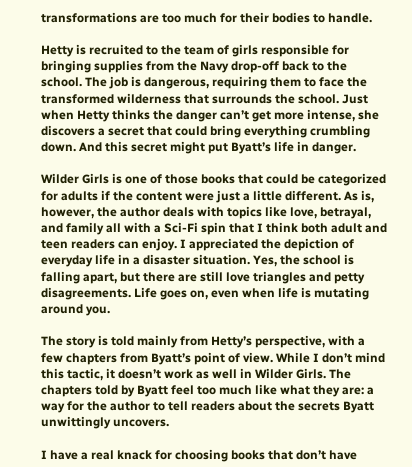transformations are too much for their bodies to handle.

Hetty is recruited to the team of girls responsible for bringing supplies from the Navy drop-off back to the school. The job is dangerous, requiring them to face the transformed wilderness that surrounds the school. Just when Hetty thinks the danger can’t get more intense, she discovers a secret that could bring everything crumbling down. And this secret might put Byatt’s life in danger.

Wilder Girls is one of those books that could be categorized for adults if the content were just a little different. As is, however, the author deals with topics like love, betrayal, and family all with a Sci-Fi spin that I think both adult and teen readers can enjoy. I appreciated the depiction of everyday life in a disaster situation. Yes, the school is falling apart, but there are still love triangles and petty disagreements. Life goes on, even when life is mutating around you.

The story is told mainly from Hetty’s perspective, with a few chapters from Byatt’s point of view. While I don’t mind this tactic, it doesn’t work as well in Wilder Girls. The chapters told by Byatt feel too much like what they are: a way for the author to tell readers about the secrets Byatt unwittingly uncovers.

I have a real knack for choosing books that don’t have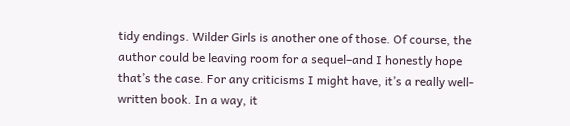tidy endings. Wilder Girls is another one of those. Of course, the author could be leaving room for a sequel–and I honestly hope that’s the case. For any criticisms I might have, it’s a really well-written book. In a way, it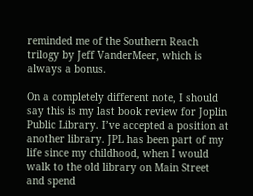reminded me of the Southern Reach trilogy by Jeff VanderMeer, which is always a bonus.

On a completely different note, I should say this is my last book review for Joplin Public Library. I’ve accepted a position at another library. JPL has been part of my life since my childhood, when I would walk to the old library on Main Street and spend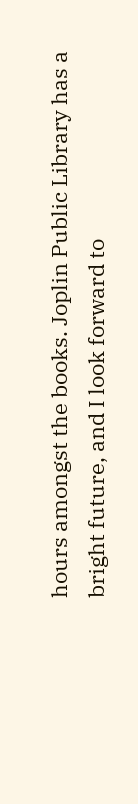hours amongst the books. Joplin Public Library has a bright future, and I look forward to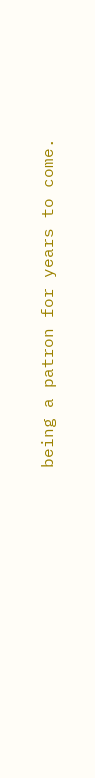being a patron for years to come.